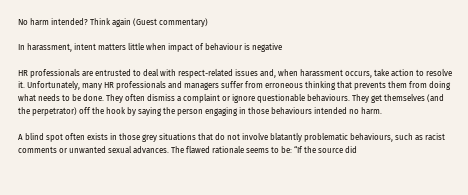No harm intended? Think again (Guest commentary)

In harassment, intent matters little when impact of behaviour is negative

HR professionals are entrusted to deal with respect-related issues and, when harassment occurs, take action to resolve it. Unfortunately, many HR professionals and managers suffer from erroneous thinking that prevents them from doing what needs to be done. They often dismiss a complaint or ignore questionable behaviours. They get themselves (and the perpetrator) off the hook by saying the person engaging in those behaviours intended no harm.

A blind spot often exists in those grey situations that do not involve blatantly problematic behaviours, such as racist comments or unwanted sexual advances. The flawed rationale seems to be: “If the source did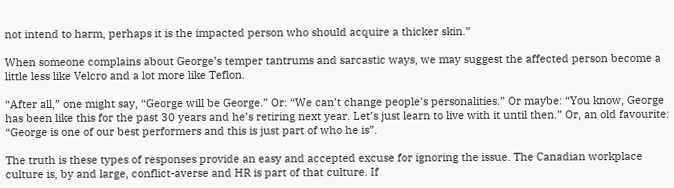not intend to harm, perhaps it is the impacted person who should acquire a thicker skin.”

When someone complains about George’s temper tantrums and sarcastic ways, we may suggest the affected person become a little less like Velcro and a lot more like Teflon.

“After all,” one might say, “George will be George.” Or: “We can’t change people’s personalities.” Or maybe: “You know, George has been like this for the past 30 years and he’s retiring next year. Let’s just learn to live with it until then.” Or, an old favourite: “George is one of our best performers and this is just part of who he is”.

The truth is these types of responses provide an easy and accepted excuse for ignoring the issue. The Canadian workplace culture is, by and large, conflict-averse and HR is part of that culture. If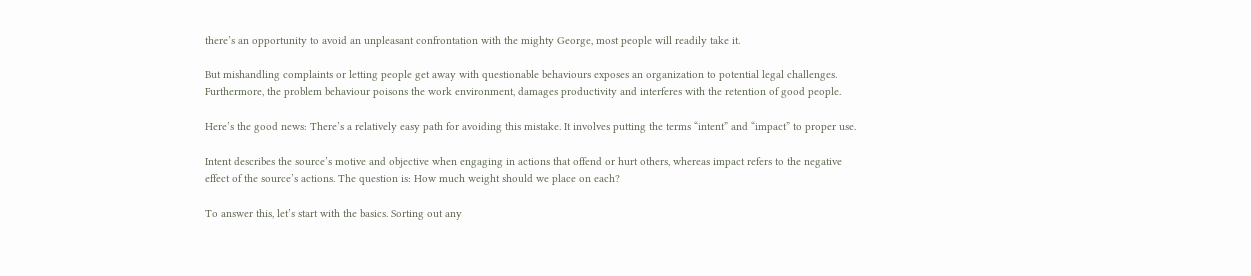there’s an opportunity to avoid an unpleasant confrontation with the mighty George, most people will readily take it.

But mishandling complaints or letting people get away with questionable behaviours exposes an organization to potential legal challenges. Furthermore, the problem behaviour poisons the work environment, damages productivity and interferes with the retention of good people.

Here’s the good news: There’s a relatively easy path for avoiding this mistake. It involves putting the terms “intent” and “impact” to proper use.

Intent describes the source’s motive and objective when engaging in actions that offend or hurt others, whereas impact refers to the negative effect of the source’s actions. The question is: How much weight should we place on each?

To answer this, let’s start with the basics. Sorting out any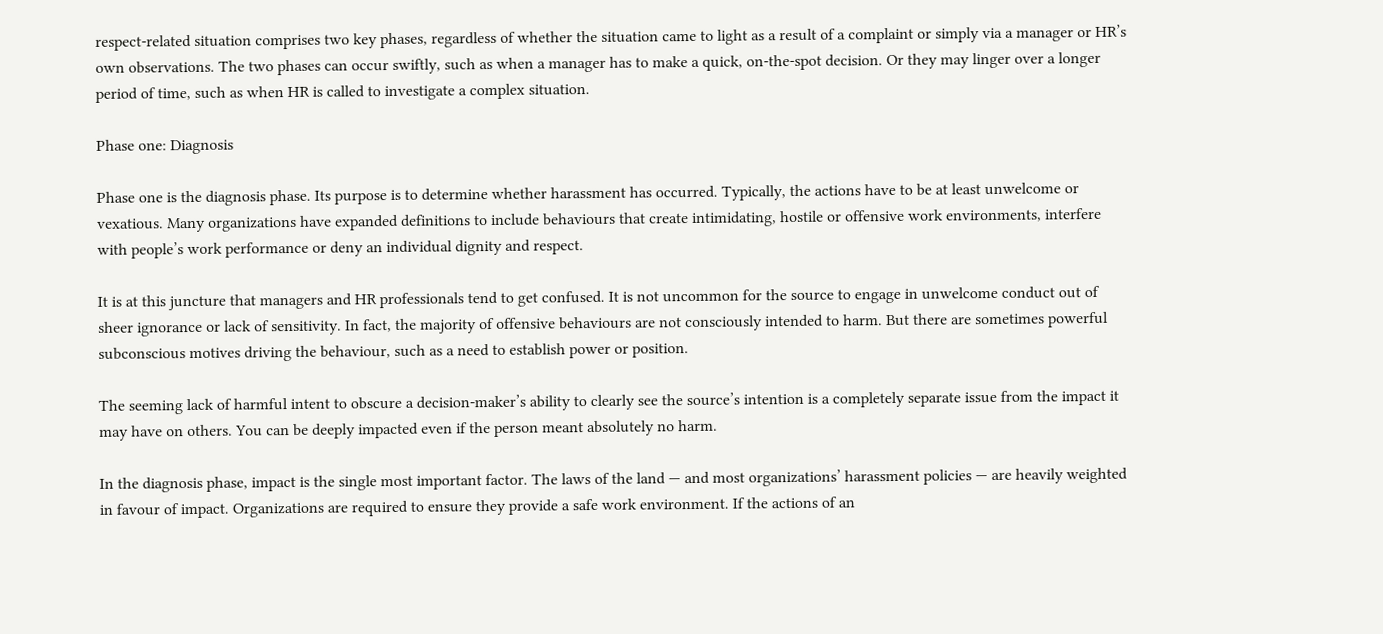respect-related situation comprises two key phases, regardless of whether the situation came to light as a result of a complaint or simply via a manager or HR’s own observations. The two phases can occur swiftly, such as when a manager has to make a quick, on-the-spot decision. Or they may linger over a longer period of time, such as when HR is called to investigate a complex situation.

Phase one: Diagnosis

Phase one is the diagnosis phase. Its purpose is to determine whether harassment has occurred. Typically, the actions have to be at least unwelcome or vexatious. Many organizations have expanded definitions to include behaviours that create intimidating, hostile or offensive work environments, interfere with people’s work performance or deny an individual dignity and respect.

It is at this juncture that managers and HR professionals tend to get confused. It is not uncommon for the source to engage in unwelcome conduct out of sheer ignorance or lack of sensitivity. In fact, the majority of offensive behaviours are not consciously intended to harm. But there are sometimes powerful subconscious motives driving the behaviour, such as a need to establish power or position.

The seeming lack of harmful intent to obscure a decision-maker’s ability to clearly see the source’s intention is a completely separate issue from the impact it may have on others. You can be deeply impacted even if the person meant absolutely no harm.

In the diagnosis phase, impact is the single most important factor. The laws of the land — and most organizations’ harassment policies — are heavily weighted in favour of impact. Organizations are required to ensure they provide a safe work environment. If the actions of an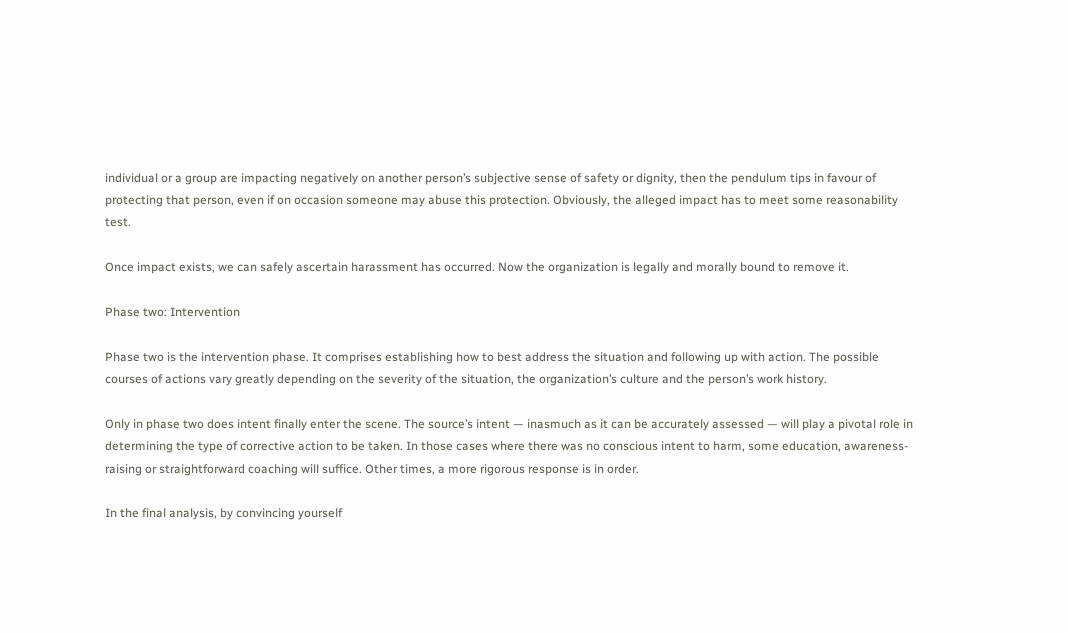individual or a group are impacting negatively on another person’s subjective sense of safety or dignity, then the pendulum tips in favour of protecting that person, even if on occasion someone may abuse this protection. Obviously, the alleged impact has to meet some reasonability test.

Once impact exists, we can safely ascertain harassment has occurred. Now the organization is legally and morally bound to remove it.

Phase two: Intervention

Phase two is the intervention phase. It comprises establishing how to best address the situation and following up with action. The possible courses of actions vary greatly depending on the severity of the situation, the organization’s culture and the person’s work history.

Only in phase two does intent finally enter the scene. The source’s intent — inasmuch as it can be accurately assessed — will play a pivotal role in determining the type of corrective action to be taken. In those cases where there was no conscious intent to harm, some education, awareness-raising or straightforward coaching will suffice. Other times, a more rigorous response is in order.

In the final analysis, by convincing yourself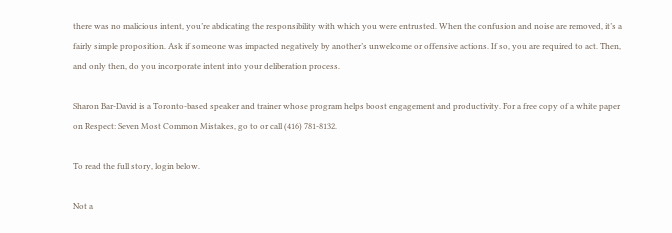there was no malicious intent, you’re abdicating the responsibility with which you were entrusted. When the confusion and noise are removed, it’s a fairly simple proposition. Ask if someone was impacted negatively by another’s unwelcome or offensive actions. If so, you are required to act. Then, and only then, do you incorporate intent into your deliberation process.

Sharon Bar-David is a Toronto-based speaker and trainer whose program helps boost engagement and productivity. For a free copy of a white paper on Respect: Seven Most Common Mistakes, go to or call (416) 781-8132.

To read the full story, login below.

Not a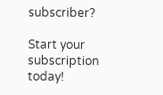subscriber?

Start your subscription today!